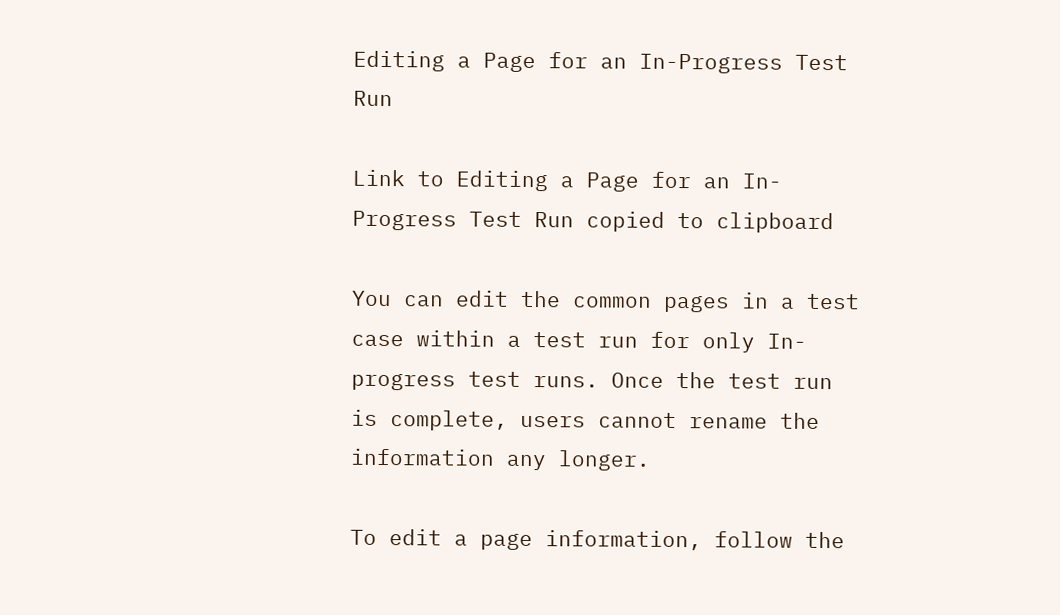Editing a Page for an In-Progress Test Run

Link to Editing a Page for an In-Progress Test Run copied to clipboard

You can edit the common pages in a test case within a test run for only In-progress test runs. Once the test run is complete, users cannot rename the information any longer.

To edit a page information, follow the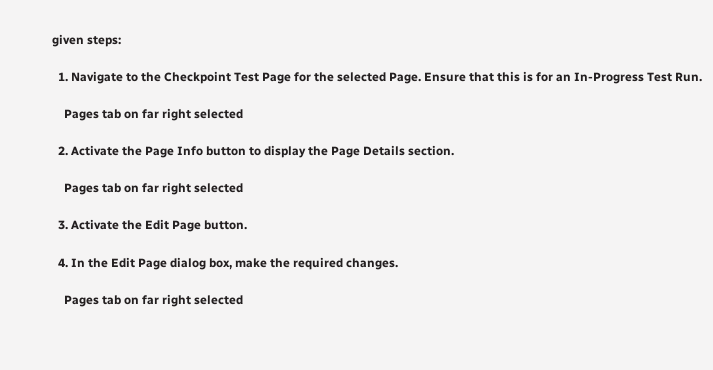given steps:

  1. Navigate to the Checkpoint Test Page for the selected Page. Ensure that this is for an In-Progress Test Run.

    Pages tab on far right selected

  2. Activate the Page Info button to display the Page Details section.

    Pages tab on far right selected

  3. Activate the Edit Page button.

  4. In the Edit Page dialog box, make the required changes.

    Pages tab on far right selected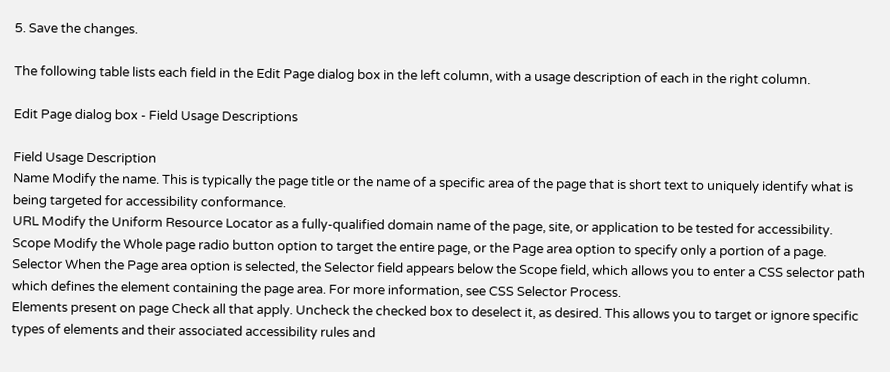5. Save the changes.

The following table lists each field in the Edit Page dialog box in the left column, with a usage description of each in the right column.

Edit Page dialog box - Field Usage Descriptions

Field Usage Description
Name Modify the name. This is typically the page title or the name of a specific area of the page that is short text to uniquely identify what is being targeted for accessibility conformance.
URL Modify the Uniform Resource Locator as a fully-qualified domain name of the page, site, or application to be tested for accessibility.
Scope Modify the Whole page radio button option to target the entire page, or the Page area option to specify only a portion of a page.
Selector When the Page area option is selected, the Selector field appears below the Scope field, which allows you to enter a CSS selector path which defines the element containing the page area. For more information, see CSS Selector Process.
Elements present on page Check all that apply. Uncheck the checked box to deselect it, as desired. This allows you to target or ignore specific types of elements and their associated accessibility rules and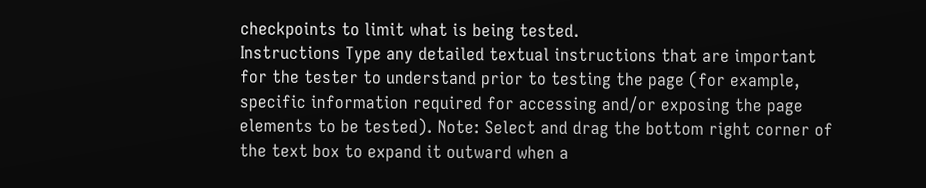checkpoints to limit what is being tested.
Instructions Type any detailed textual instructions that are important for the tester to understand prior to testing the page (for example, specific information required for accessing and/or exposing the page elements to be tested). Note: Select and drag the bottom right corner of the text box to expand it outward when a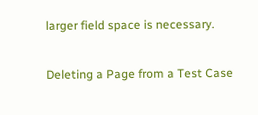larger field space is necessary.

Deleting a Page from a Test Case